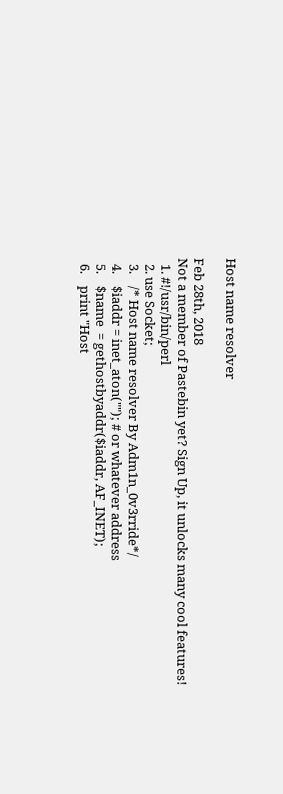Host name resolver

Feb 28th, 2018
Not a member of Pastebin yet? Sign Up, it unlocks many cool features!
  1. #!/usr/bin/perl
  2. use Socket;
  3.    /* Host name resolver By Adm1n_0v3rride*/
  4.    $iaddr = inet_aton(""); # or whatever address
  5.    $name  = gethostbyaddr($iaddr, AF_INET);
  6.    print "Host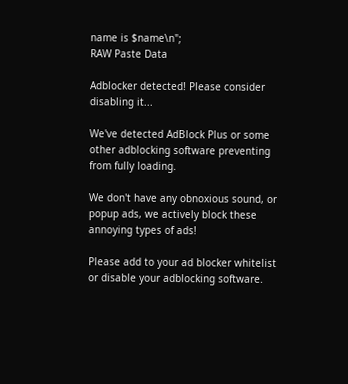name is $name\n";
RAW Paste Data

Adblocker detected! Please consider disabling it...

We've detected AdBlock Plus or some other adblocking software preventing from fully loading.

We don't have any obnoxious sound, or popup ads, we actively block these annoying types of ads!

Please add to your ad blocker whitelist or disable your adblocking software.